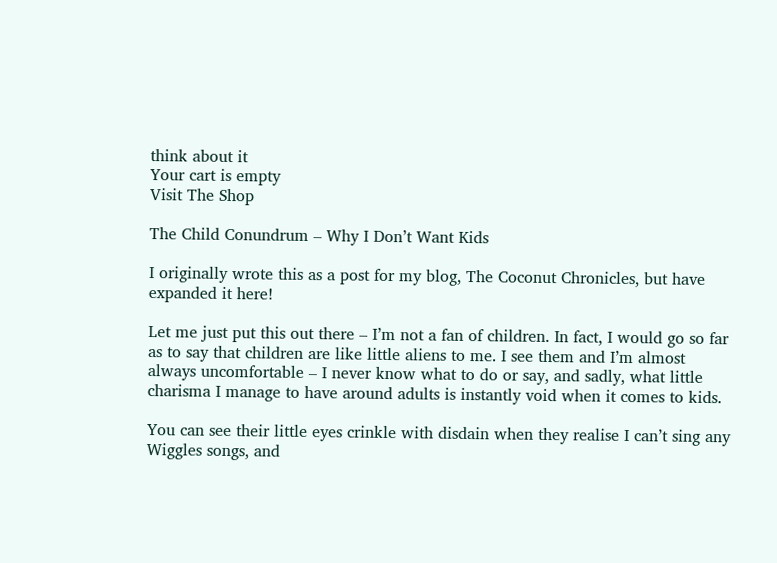think about it
Your cart is empty
Visit The Shop

The Child Conundrum – Why I Don’t Want Kids

I originally wrote this as a post for my blog, The Coconut Chronicles, but have expanded it here!

Let me just put this out there – I’m not a fan of children. In fact, I would go so far as to say that children are like little aliens to me. I see them and I’m almost always uncomfortable – I never know what to do or say, and sadly, what little charisma I manage to have around adults is instantly void when it comes to kids.

You can see their little eyes crinkle with disdain when they realise I can’t sing any Wiggles songs, and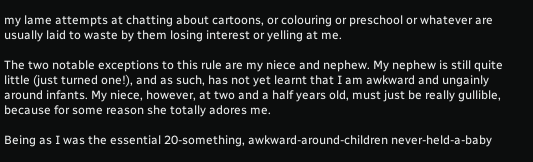my lame attempts at chatting about cartoons, or colouring or preschool or whatever are usually laid to waste by them losing interest or yelling at me.

The two notable exceptions to this rule are my niece and nephew. My nephew is still quite little (just turned one!), and as such, has not yet learnt that I am awkward and ungainly around infants. My niece, however, at two and a half years old, must just be really gullible, because for some reason she totally adores me.

Being as I was the essential 20-something, awkward-around-children never-held-a-baby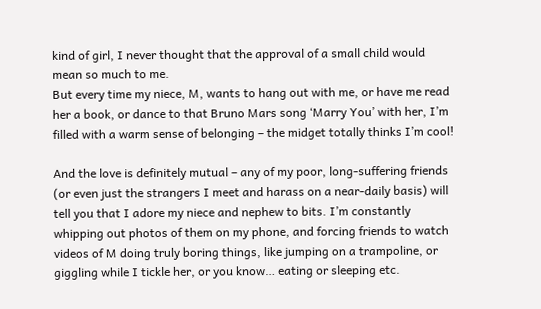kind of girl, I never thought that the approval of a small child would mean so much to me.
But every time my niece, M, wants to hang out with me, or have me read her a book, or dance to that Bruno Mars song ‘Marry You’ with her, I’m filled with a warm sense of belonging – the midget totally thinks I’m cool!

And the love is definitely mutual – any of my poor, long-suffering friends (or even just the strangers I meet and harass on a near-daily basis) will tell you that I adore my niece and nephew to bits. I’m constantly whipping out photos of them on my phone, and forcing friends to watch videos of M doing truly boring things, like jumping on a trampoline, or giggling while I tickle her, or you know… eating or sleeping etc.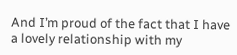And I’m proud of the fact that I have a lovely relationship with my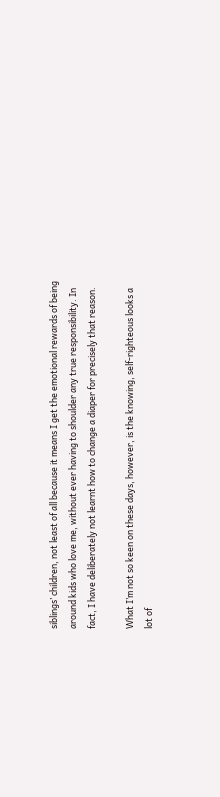siblings’ children, not least of all because it means I get the emotional rewards of being around kids who love me, without ever having to shoulder any true responsibility. In fact, I have deliberately not learnt how to change a diaper for precisely that reason.

What I’m not so keen on these days, however, is the knowing, self-righteous looks a lot of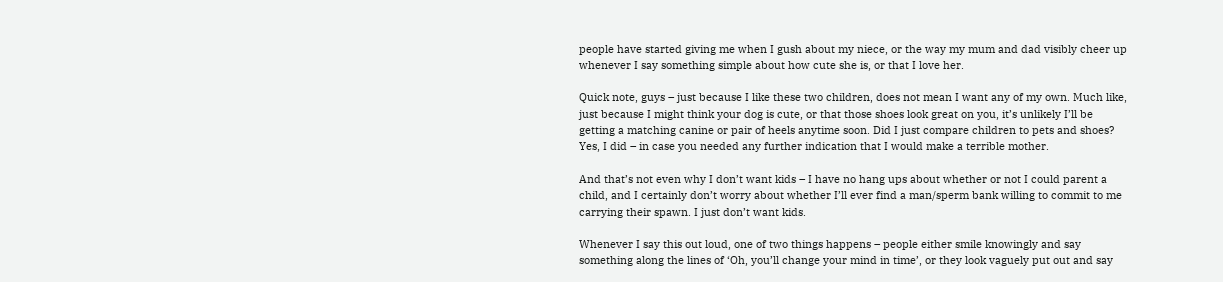people have started giving me when I gush about my niece, or the way my mum and dad visibly cheer up whenever I say something simple about how cute she is, or that I love her.

Quick note, guys – just because I like these two children, does not mean I want any of my own. Much like, just because I might think your dog is cute, or that those shoes look great on you, it’s unlikely I’ll be getting a matching canine or pair of heels anytime soon. Did I just compare children to pets and shoes? Yes, I did – in case you needed any further indication that I would make a terrible mother.

And that’s not even why I don’t want kids – I have no hang ups about whether or not I could parent a child, and I certainly don’t worry about whether I’ll ever find a man/sperm bank willing to commit to me carrying their spawn. I just don’t want kids.

Whenever I say this out loud, one of two things happens – people either smile knowingly and say something along the lines of ‘Oh, you’ll change your mind in time’, or they look vaguely put out and say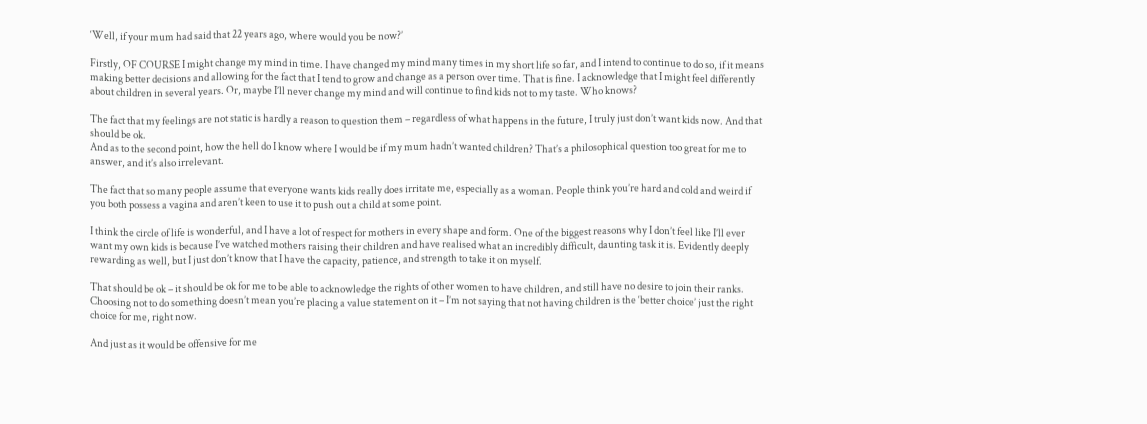‘Well, if your mum had said that 22 years ago, where would you be now?’

Firstly, OF COURSE I might change my mind in time. I have changed my mind many times in my short life so far, and I intend to continue to do so, if it means making better decisions and allowing for the fact that I tend to grow and change as a person over time. That is fine. I acknowledge that I might feel differently about children in several years. Or, maybe I’ll never change my mind and will continue to find kids not to my taste. Who knows?

The fact that my feelings are not static is hardly a reason to question them – regardless of what happens in the future, I truly just don’t want kids now. And that should be ok.
And as to the second point, how the hell do I know where I would be if my mum hadn’t wanted children? That’s a philosophical question too great for me to answer, and it’s also irrelevant.

The fact that so many people assume that everyone wants kids really does irritate me, especially as a woman. People think you’re hard and cold and weird if you both possess a vagina and aren’t keen to use it to push out a child at some point.

I think the circle of life is wonderful, and I have a lot of respect for mothers in every shape and form. One of the biggest reasons why I don’t feel like I’ll ever want my own kids is because I’ve watched mothers raising their children and have realised what an incredibly difficult, daunting task it is. Evidently deeply rewarding as well, but I just don’t know that I have the capacity, patience, and strength to take it on myself.

That should be ok – it should be ok for me to be able to acknowledge the rights of other women to have children, and still have no desire to join their ranks. Choosing not to do something doesn’t mean you’re placing a value statement on it – I’m not saying that not having children is the ‘better choice’ just the right choice for me, right now.

And just as it would be offensive for me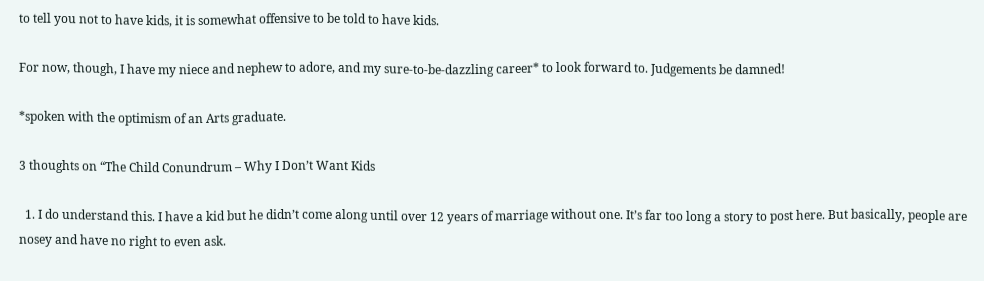to tell you not to have kids, it is somewhat offensive to be told to have kids.

For now, though, I have my niece and nephew to adore, and my sure-to-be-dazzling career* to look forward to. Judgements be damned!

*spoken with the optimism of an Arts graduate.

3 thoughts on “The Child Conundrum – Why I Don’t Want Kids

  1. I do understand this. I have a kid but he didn’t come along until over 12 years of marriage without one. It’s far too long a story to post here. But basically, people are nosey and have no right to even ask.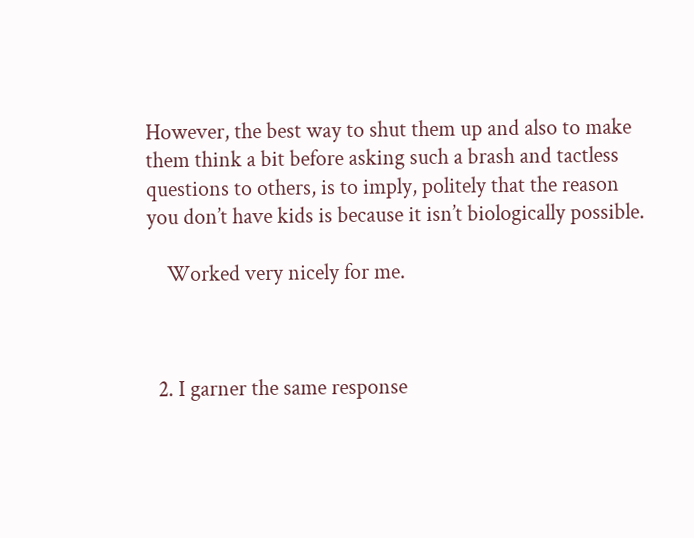However, the best way to shut them up and also to make them think a bit before asking such a brash and tactless questions to others, is to imply, politely that the reason you don’t have kids is because it isn’t biologically possible.

    Worked very nicely for me.



  2. I garner the same response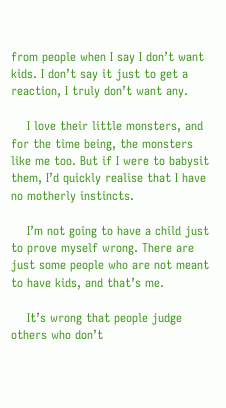from people when I say I don’t want kids. I don’t say it just to get a reaction, I truly don’t want any.

    I love their little monsters, and for the time being, the monsters like me too. But if I were to babysit them, I’d quickly realise that I have no motherly instincts.

    I’m not going to have a child just to prove myself wrong. There are just some people who are not meant to have kids, and that’s me.

    It’s wrong that people judge others who don’t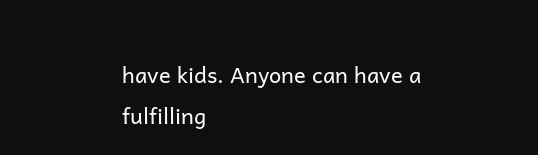have kids. Anyone can have a fulfilling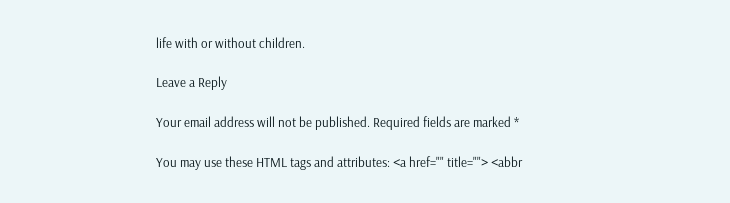life with or without children.

Leave a Reply

Your email address will not be published. Required fields are marked *

You may use these HTML tags and attributes: <a href="" title=""> <abbr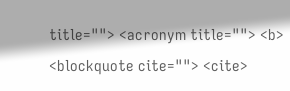title=""> <acronym title=""> <b> <blockquote cite=""> <cite>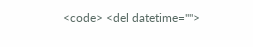<code> <del datetime="">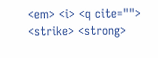<em> <i> <q cite=""> <strike> <strong>